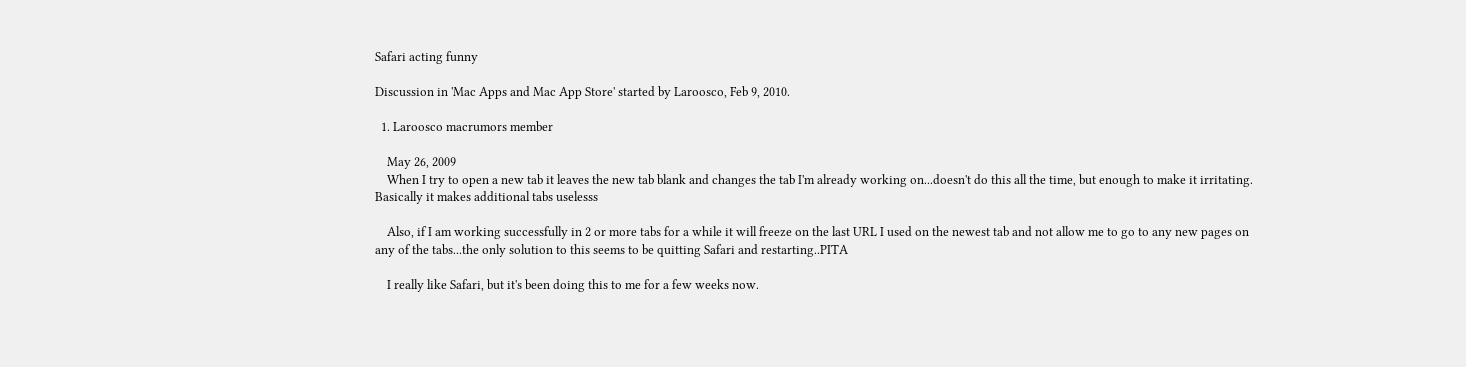Safari acting funny

Discussion in 'Mac Apps and Mac App Store' started by Laroosco, Feb 9, 2010.

  1. Laroosco macrumors member

    May 26, 2009
    When I try to open a new tab it leaves the new tab blank and changes the tab I'm already working on...doesn't do this all the time, but enough to make it irritating. Basically it makes additional tabs uselesss

    Also, if I am working successfully in 2 or more tabs for a while it will freeze on the last URL I used on the newest tab and not allow me to go to any new pages on any of the tabs...the only solution to this seems to be quitting Safari and restarting..PITA

    I really like Safari, but it's been doing this to me for a few weeks now.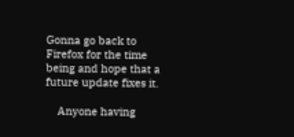Gonna go back to Firefox for the time being and hope that a future update fixes it.

    Anyone having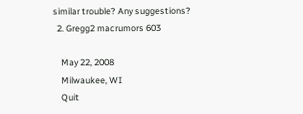similar trouble? Any suggestions?
  2. Gregg2 macrumors 603

    May 22, 2008
    Milwaukee, WI
    Quit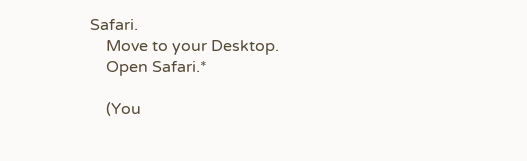Safari.
    Move to your Desktop.
    Open Safari.*

    (You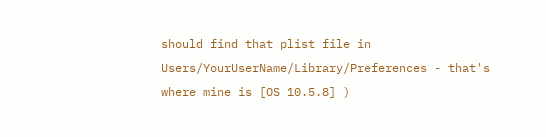should find that plist file in Users/YourUserName/Library/Preferences - that's where mine is [OS 10.5.8] )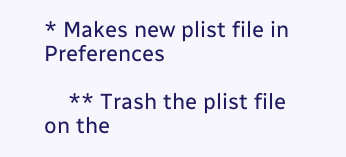* Makes new plist file in Preferences

    ** Trash the plist file on the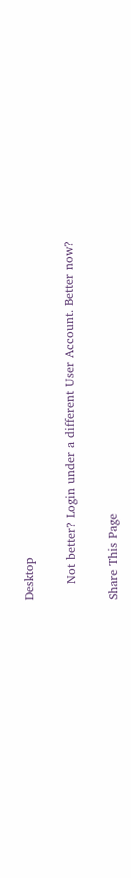Desktop

    Not better? Login under a different User Account. Better now?

Share This Page